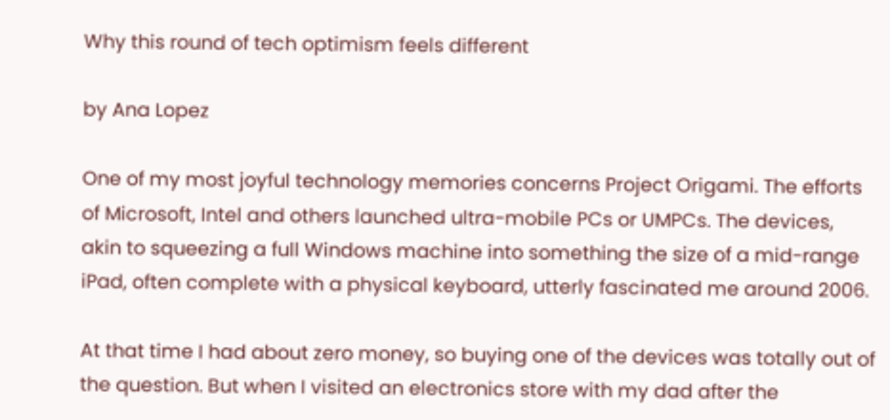Why this round of tech optimism feels different

by Ana Lopez

One of my most joyful technology memories concerns Project Origami. The efforts of Microsoft, Intel and others launched ultra-mobile PCs or UMPCs. The devices, akin to squeezing a full Windows machine into something the size of a mid-range iPad, often complete with a physical keyboard, utterly fascinated me around 2006.

At that time I had about zero money, so buying one of the devices was totally out of the question. But when I visited an electronics store with my dad after the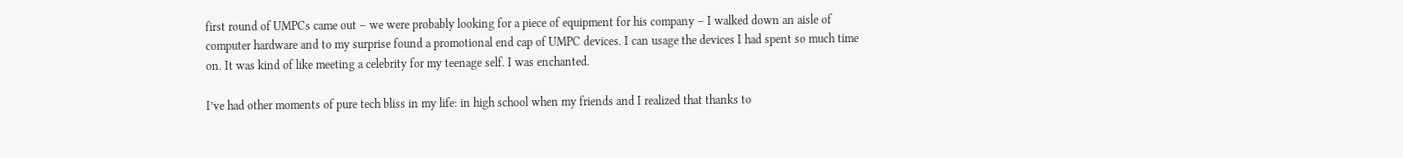first round of UMPCs came out – we were probably looking for a piece of equipment for his company – I walked down an aisle of computer hardware and to my surprise found a promotional end cap of UMPC devices. I can usage the devices I had spent so much time on. It was kind of like meeting a celebrity for my teenage self. I was enchanted.

I’ve had other moments of pure tech bliss in my life: in high school when my friends and I realized that thanks to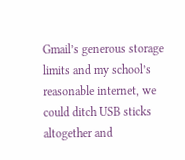Gmail’s generous storage limits and my school’s reasonable internet, we could ditch USB sticks altogether and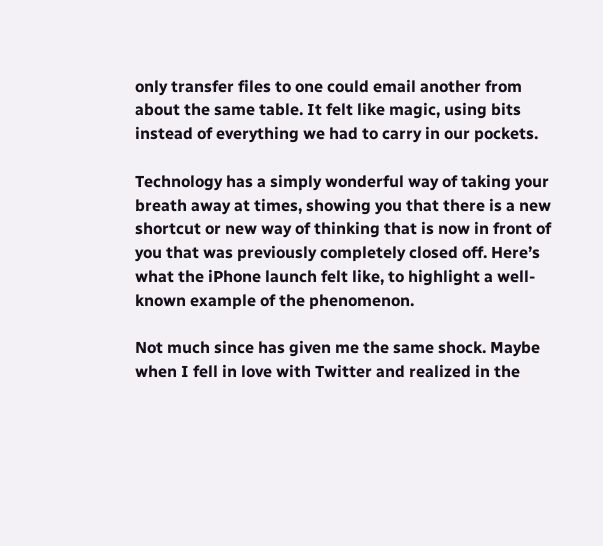only transfer files to one could email another from about the same table. It felt like magic, using bits instead of everything we had to carry in our pockets.

Technology has a simply wonderful way of taking your breath away at times, showing you that there is a new shortcut or new way of thinking that is now in front of you that was previously completely closed off. Here’s what the iPhone launch felt like, to highlight a well-known example of the phenomenon.

Not much since has given me the same shock. Maybe when I fell in love with Twitter and realized in the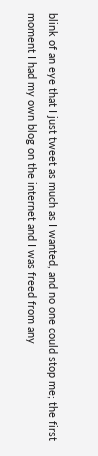blink of an eye that I just tweet as much as I wanted, and no one could stop me; the first moment I had my own blog on the internet and I was freed from any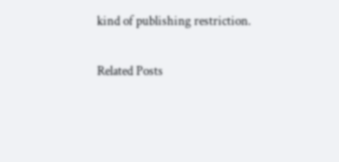kind of publishing restriction.

Related Posts